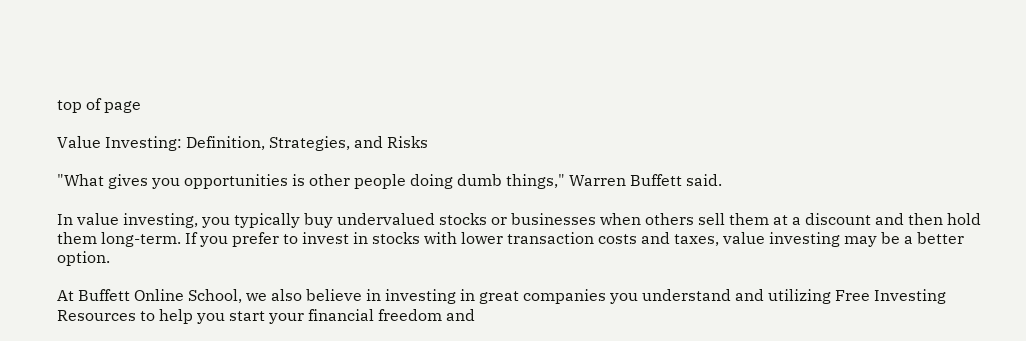top of page

Value Investing: Definition, Strategies, and Risks

"What gives you opportunities is other people doing dumb things," Warren Buffett said.

In value investing, you typically buy undervalued stocks or businesses when others sell them at a discount and then hold them long-term. If you prefer to invest in stocks with lower transaction costs and taxes, value investing may be a better option.

At Buffett Online School, we also believe in investing in great companies you understand and utilizing Free Investing Resources to help you start your financial freedom and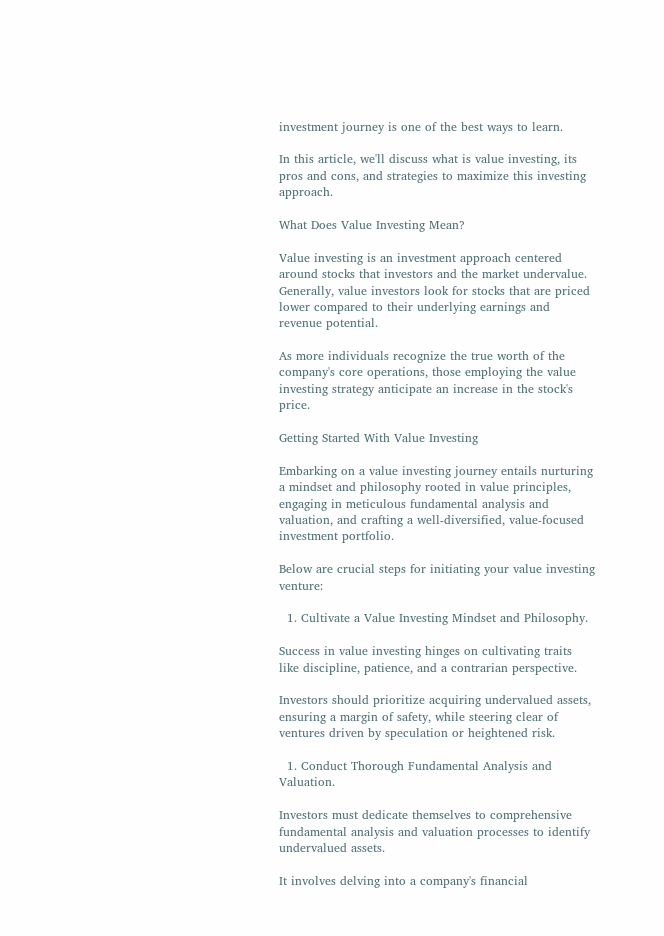investment journey is one of the best ways to learn.

In this article, we'll discuss what is value investing, its pros and cons, and strategies to maximize this investing approach.

What Does Value Investing Mean?

Value investing is an investment approach centered around stocks that investors and the market undervalue. Generally, value investors look for stocks that are priced lower compared to their underlying earnings and revenue potential.

As more individuals recognize the true worth of the company's core operations, those employing the value investing strategy anticipate an increase in the stock's price.

Getting Started With Value Investing

Embarking on a value investing journey entails nurturing a mindset and philosophy rooted in value principles, engaging in meticulous fundamental analysis and valuation, and crafting a well-diversified, value-focused investment portfolio.

Below are crucial steps for initiating your value investing venture:

  1. Cultivate a Value Investing Mindset and Philosophy.

Success in value investing hinges on cultivating traits like discipline, patience, and a contrarian perspective.

Investors should prioritize acquiring undervalued assets, ensuring a margin of safety, while steering clear of ventures driven by speculation or heightened risk.

  1. Conduct Thorough Fundamental Analysis and Valuation.

Investors must dedicate themselves to comprehensive fundamental analysis and valuation processes to identify undervalued assets.

It involves delving into a company's financial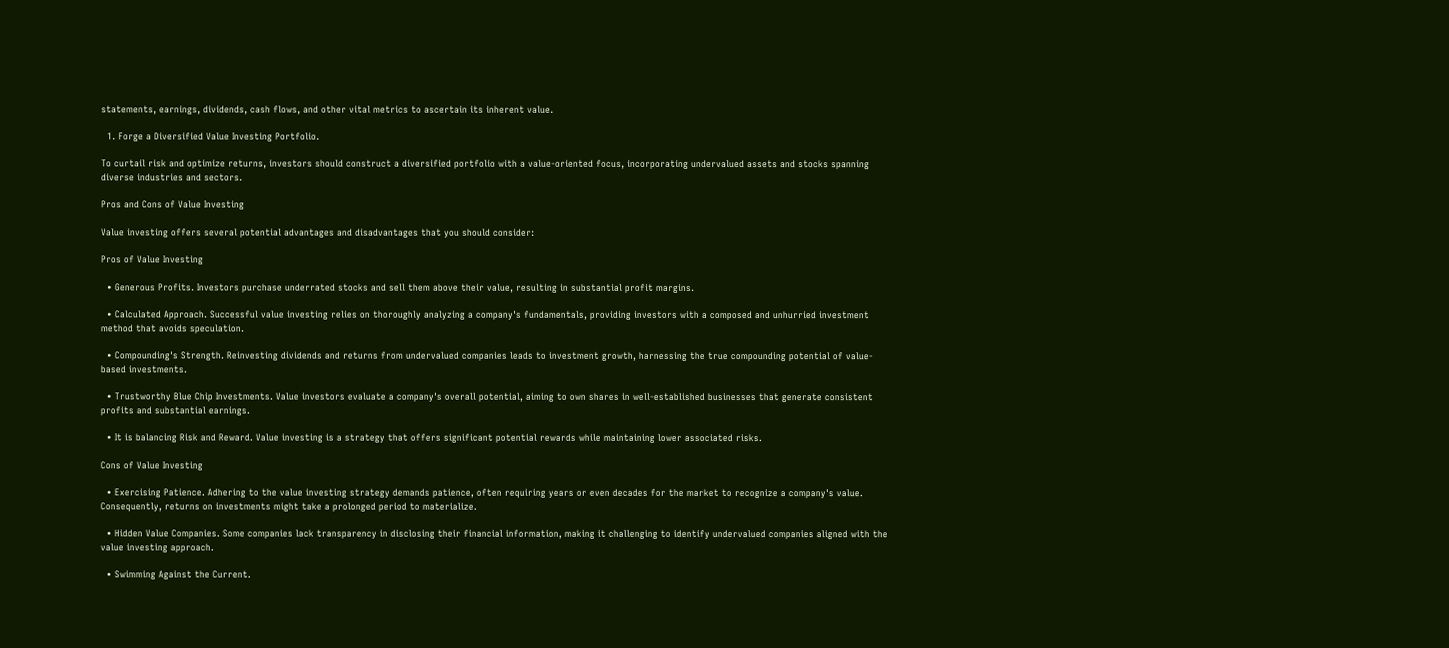statements, earnings, dividends, cash flows, and other vital metrics to ascertain its inherent value.

  1. Forge a Diversified Value Investing Portfolio.

To curtail risk and optimize returns, investors should construct a diversified portfolio with a value-oriented focus, incorporating undervalued assets and stocks spanning diverse industries and sectors.

Pros and Cons of Value Investing

Value investing offers several potential advantages and disadvantages that you should consider:

Pros of Value Investing

  • Generous Profits. Investors purchase underrated stocks and sell them above their value, resulting in substantial profit margins.

  • Calculated Approach. Successful value investing relies on thoroughly analyzing a company's fundamentals, providing investors with a composed and unhurried investment method that avoids speculation.

  • Compounding's Strength. Reinvesting dividends and returns from undervalued companies leads to investment growth, harnessing the true compounding potential of value-based investments.

  • Trustworthy Blue Chip Investments. Value investors evaluate a company's overall potential, aiming to own shares in well-established businesses that generate consistent profits and substantial earnings.

  • It is balancing Risk and Reward. Value investing is a strategy that offers significant potential rewards while maintaining lower associated risks.

Cons of Value Investing

  • Exercising Patience. Adhering to the value investing strategy demands patience, often requiring years or even decades for the market to recognize a company's value. Consequently, returns on investments might take a prolonged period to materialize.

  • Hidden Value Companies. Some companies lack transparency in disclosing their financial information, making it challenging to identify undervalued companies aligned with the value investing approach.

  • Swimming Against the Current.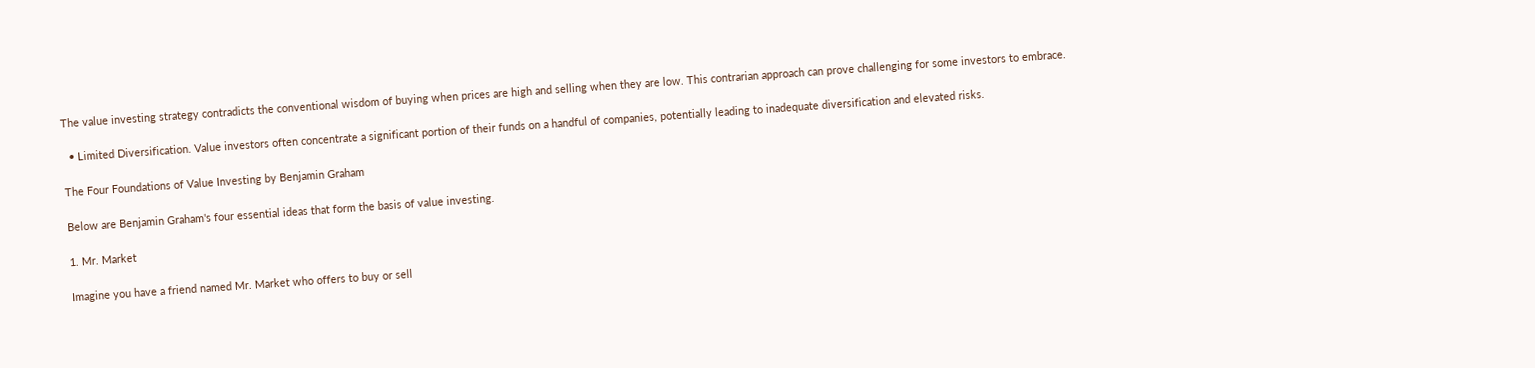The value investing strategy contradicts the conventional wisdom of buying when prices are high and selling when they are low. This contrarian approach can prove challenging for some investors to embrace.

  • Limited Diversification. Value investors often concentrate a significant portion of their funds on a handful of companies, potentially leading to inadequate diversification and elevated risks.

The Four Foundations of Value Investing by Benjamin Graham

Below are Benjamin Graham's four essential ideas that form the basis of value investing.

1. Mr. Market

Imagine you have a friend named Mr. Market who offers to buy or sell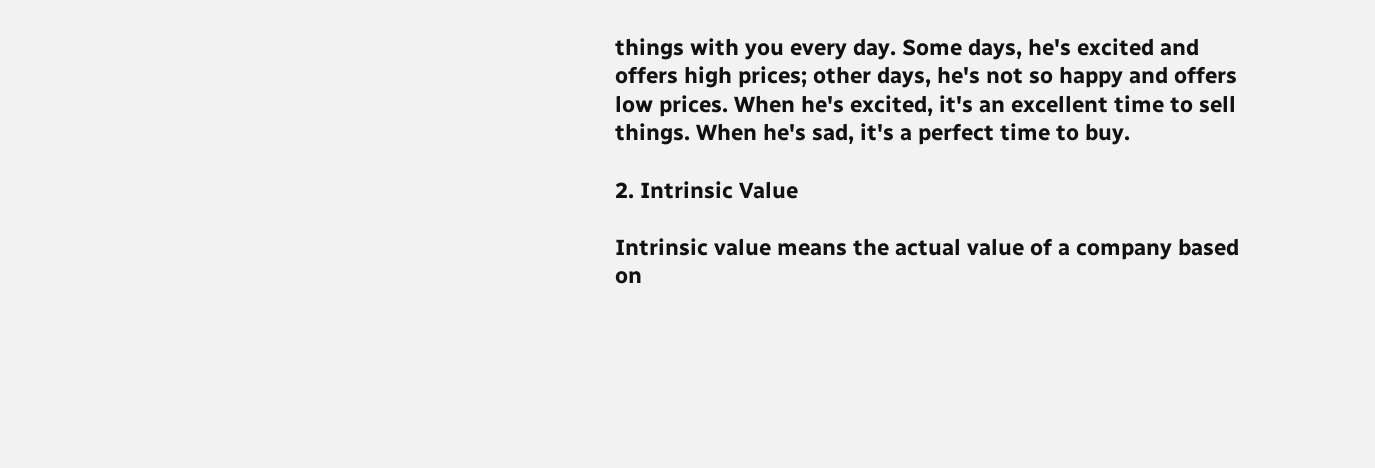things with you every day. Some days, he's excited and offers high prices; other days, he's not so happy and offers low prices. When he's excited, it's an excellent time to sell things. When he's sad, it's a perfect time to buy.

2. Intrinsic Value

Intrinsic value means the actual value of a company based on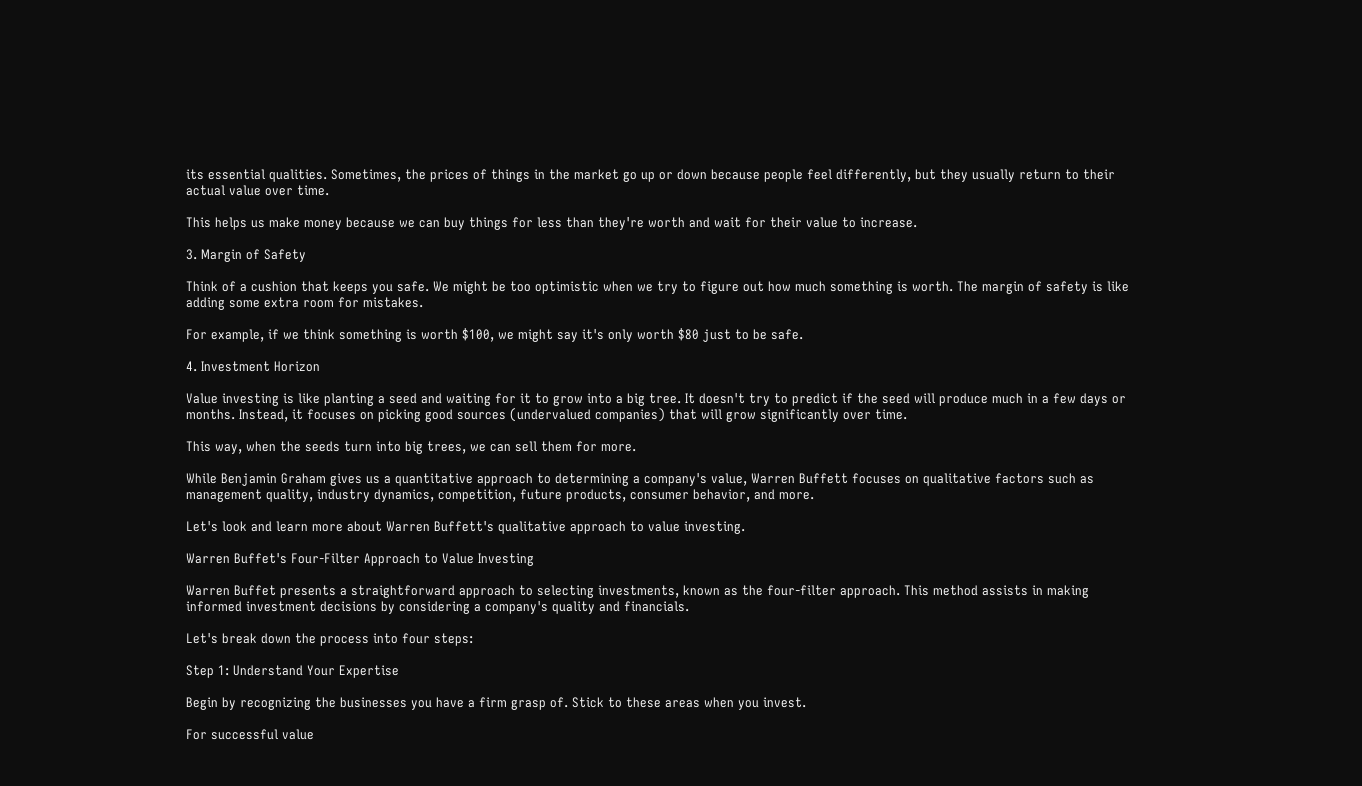its essential qualities. Sometimes, the prices of things in the market go up or down because people feel differently, but they usually return to their actual value over time.

This helps us make money because we can buy things for less than they're worth and wait for their value to increase.

3. Margin of Safety

Think of a cushion that keeps you safe. We might be too optimistic when we try to figure out how much something is worth. The margin of safety is like adding some extra room for mistakes.

For example, if we think something is worth $100, we might say it's only worth $80 just to be safe.

4. Investment Horizon

Value investing is like planting a seed and waiting for it to grow into a big tree. It doesn't try to predict if the seed will produce much in a few days or months. Instead, it focuses on picking good sources (undervalued companies) that will grow significantly over time.

This way, when the seeds turn into big trees, we can sell them for more.

While Benjamin Graham gives us a quantitative approach to determining a company's value, Warren Buffett focuses on qualitative factors such as management quality, industry dynamics, competition, future products, consumer behavior, and more.

Let's look and learn more about Warren Buffett's qualitative approach to value investing.

Warren Buffet's Four-Filter Approach to Value Investing

Warren Buffet presents a straightforward approach to selecting investments, known as the four-filter approach. This method assists in making informed investment decisions by considering a company's quality and financials.

Let's break down the process into four steps:

Step 1: Understand Your Expertise

Begin by recognizing the businesses you have a firm grasp of. Stick to these areas when you invest.

For successful value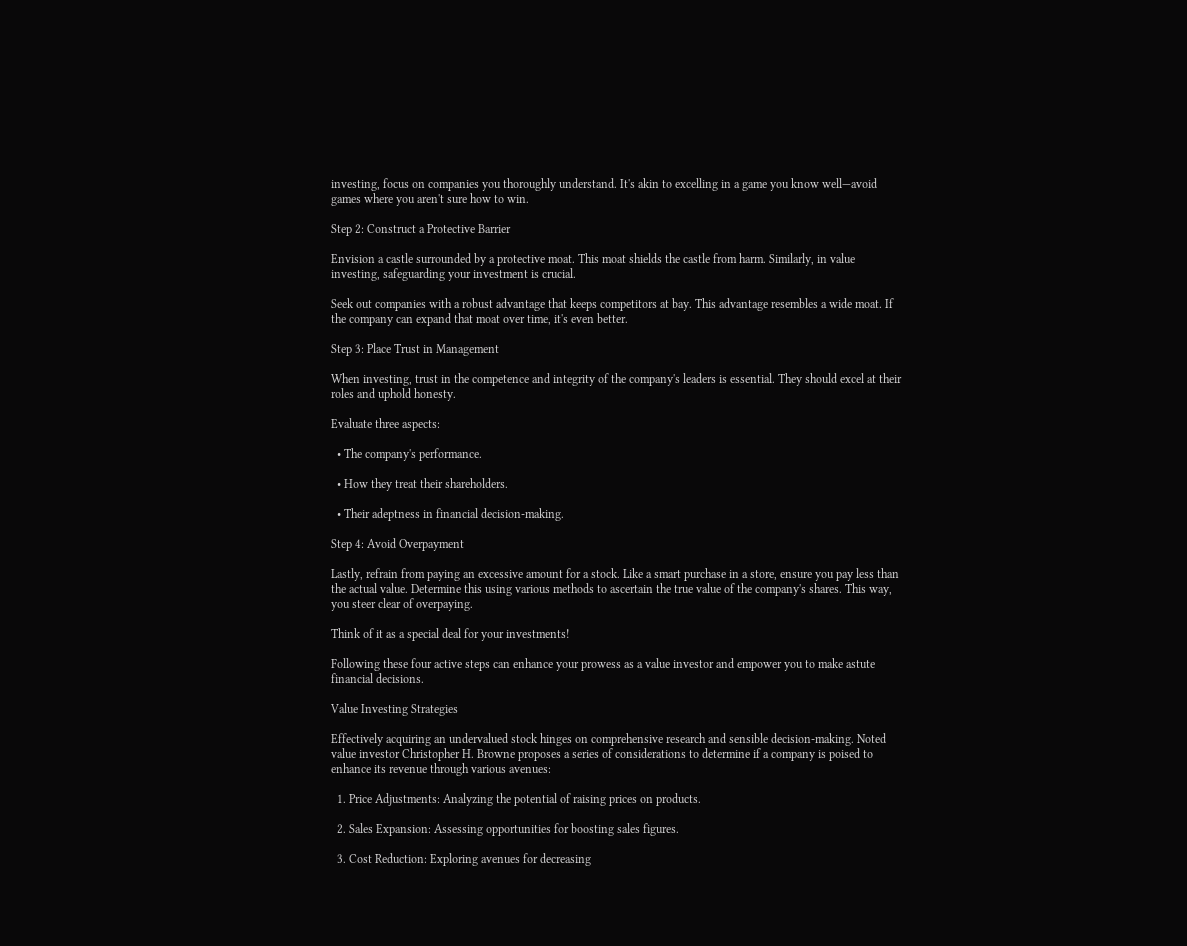investing, focus on companies you thoroughly understand. It's akin to excelling in a game you know well—avoid games where you aren't sure how to win.

Step 2: Construct a Protective Barrier

Envision a castle surrounded by a protective moat. This moat shields the castle from harm. Similarly, in value investing, safeguarding your investment is crucial.

Seek out companies with a robust advantage that keeps competitors at bay. This advantage resembles a wide moat. If the company can expand that moat over time, it's even better.

Step 3: Place Trust in Management

When investing, trust in the competence and integrity of the company's leaders is essential. They should excel at their roles and uphold honesty.

Evaluate three aspects:

  • The company's performance.

  • How they treat their shareholders.

  • Their adeptness in financial decision-making.

Step 4: Avoid Overpayment

Lastly, refrain from paying an excessive amount for a stock. Like a smart purchase in a store, ensure you pay less than the actual value. Determine this using various methods to ascertain the true value of the company's shares. This way, you steer clear of overpaying.

Think of it as a special deal for your investments!

Following these four active steps can enhance your prowess as a value investor and empower you to make astute financial decisions.

Value Investing Strategies

Effectively acquiring an undervalued stock hinges on comprehensive research and sensible decision-making. Noted value investor Christopher H. Browne proposes a series of considerations to determine if a company is poised to enhance its revenue through various avenues:

  1. Price Adjustments: Analyzing the potential of raising prices on products.

  2. Sales Expansion: Assessing opportunities for boosting sales figures.

  3. Cost Reduction: Exploring avenues for decreasing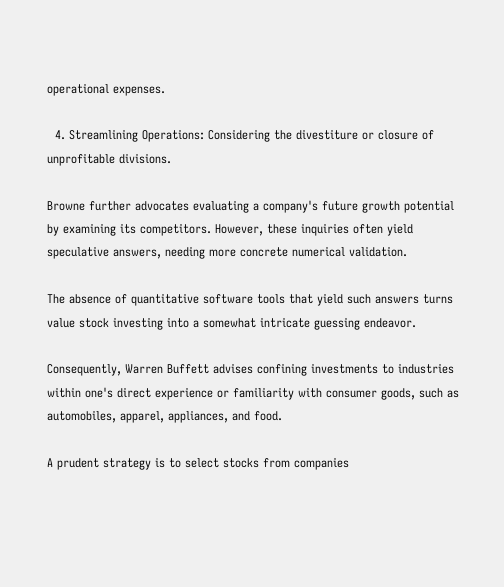operational expenses.

  4. Streamlining Operations: Considering the divestiture or closure of unprofitable divisions.

Browne further advocates evaluating a company's future growth potential by examining its competitors. However, these inquiries often yield speculative answers, needing more concrete numerical validation.

The absence of quantitative software tools that yield such answers turns value stock investing into a somewhat intricate guessing endeavor.

Consequently, Warren Buffett advises confining investments to industries within one's direct experience or familiarity with consumer goods, such as automobiles, apparel, appliances, and food.

A prudent strategy is to select stocks from companies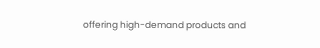offering high-demand products and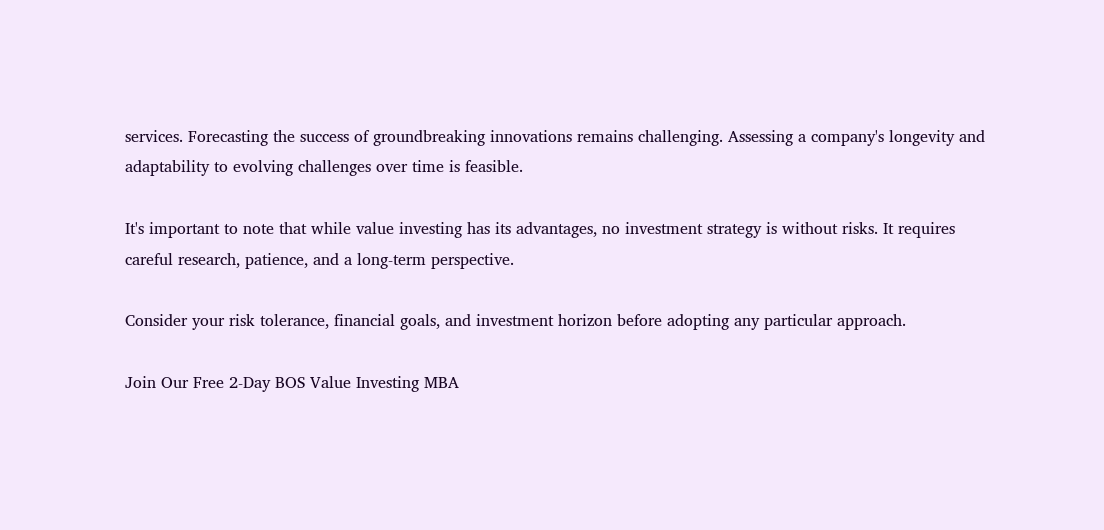services. Forecasting the success of groundbreaking innovations remains challenging. Assessing a company's longevity and adaptability to evolving challenges over time is feasible.

It's important to note that while value investing has its advantages, no investment strategy is without risks. It requires careful research, patience, and a long-term perspective.

Consider your risk tolerance, financial goals, and investment horizon before adopting any particular approach.

Join Our Free 2-Day BOS Value Investing MBA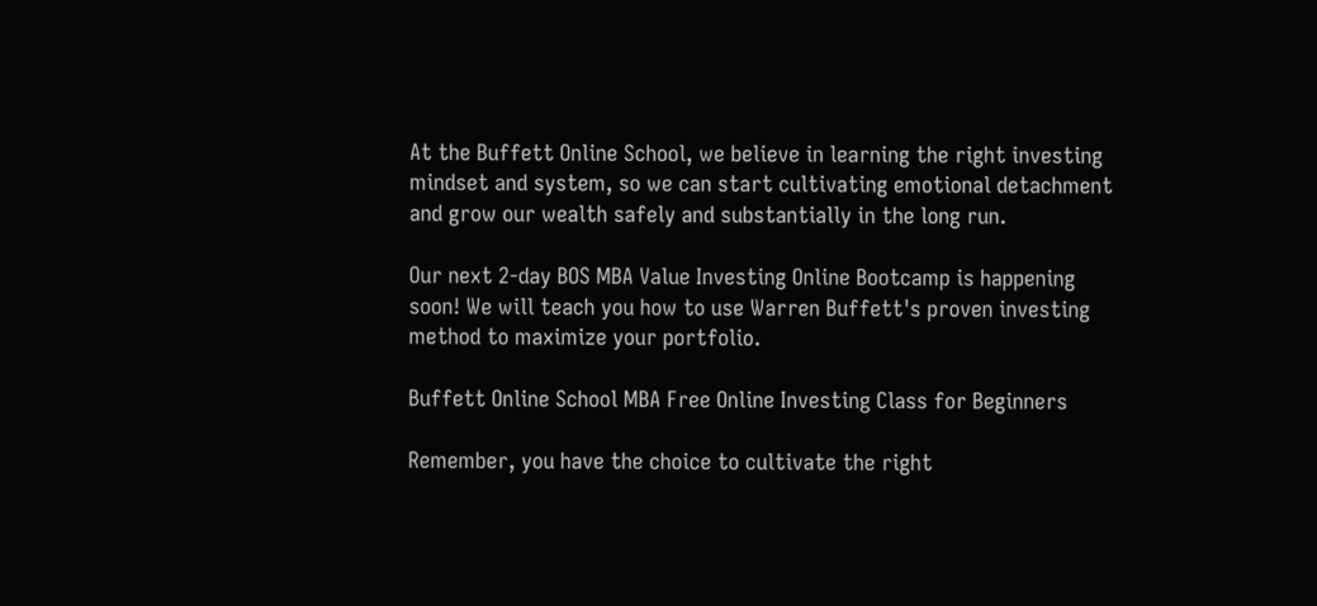At the Buffett Online School, we believe in learning the right investing mindset and system, so we can start cultivating emotional detachment and grow our wealth safely and substantially in the long run.

Our next 2-day BOS MBA Value Investing Online Bootcamp is happening soon! We will teach you how to use Warren Buffett's proven investing method to maximize your portfolio.

Buffett Online School MBA Free Online Investing Class for Beginners

Remember, you have the choice to cultivate the right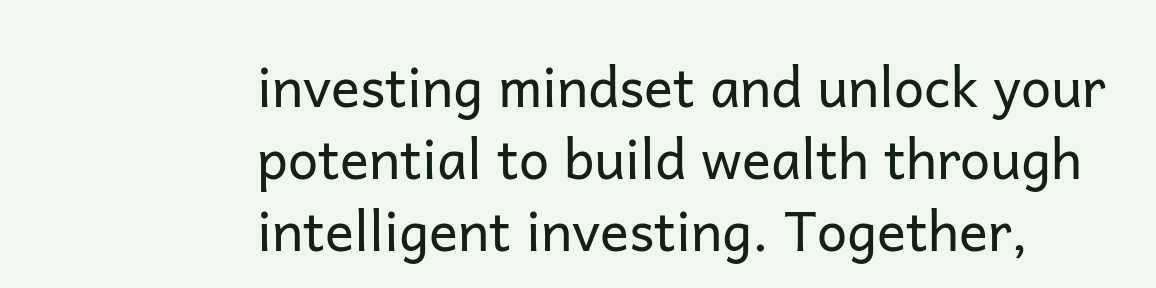investing mindset and unlock your potential to build wealth through intelligent investing. Together,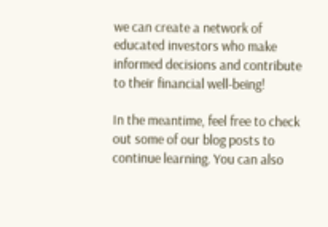we can create a network of educated investors who make informed decisions and contribute to their financial well-being!

In the meantime, feel free to check out some of our blog posts to continue learning. You can also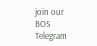join our BOS Telegram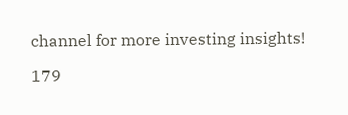channel for more investing insights!

179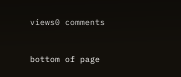views0 comments


bottom of page